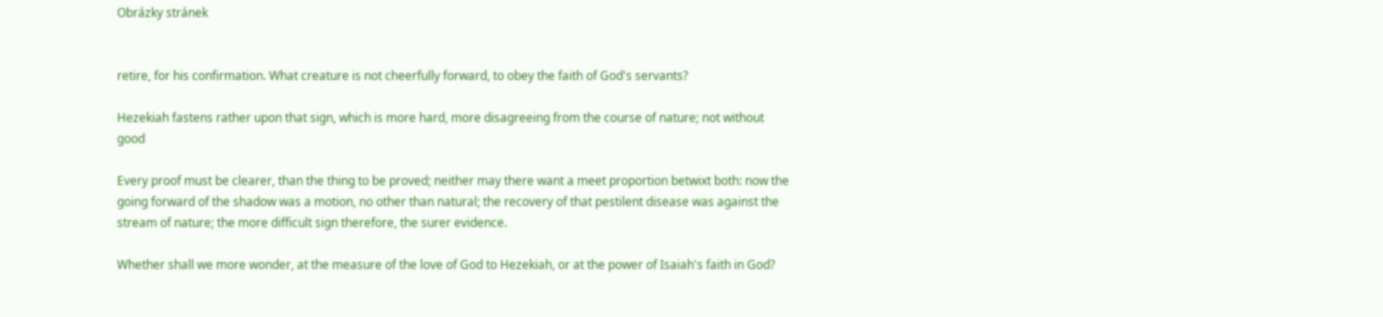Obrázky stránek


retire, for his confirmation. What creature is not cheerfully forward, to obey the faith of God's servants?

Hezekiah fastens rather upon that sign, which is more hard, more disagreeing from the course of nature; not without good

Every proof must be clearer, than the thing to be proved; neither may there want a meet proportion betwixt both: now the going forward of the shadow was a motion, no other than natural; the recovery of that pestilent disease was against the stream of nature; the more difficult sign therefore, the surer evidence.

Whether shall we more wonder, at the measure of the love of God to Hezekiah, or at the power of Isaiah's faith in God?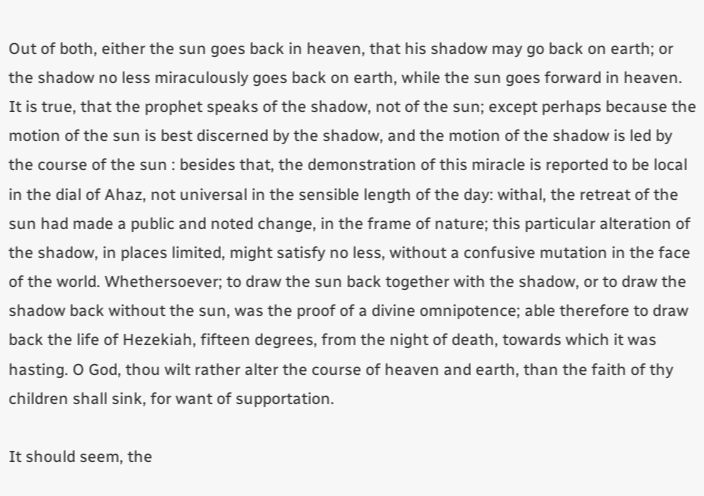Out of both, either the sun goes back in heaven, that his shadow may go back on earth; or the shadow no less miraculously goes back on earth, while the sun goes forward in heaven. It is true, that the prophet speaks of the shadow, not of the sun; except perhaps because the motion of the sun is best discerned by the shadow, and the motion of the shadow is led by the course of the sun : besides that, the demonstration of this miracle is reported to be local in the dial of Ahaz, not universal in the sensible length of the day: withal, the retreat of the sun had made a public and noted change, in the frame of nature; this particular alteration of the shadow, in places limited, might satisfy no less, without a confusive mutation in the face of the world. Whethersoever; to draw the sun back together with the shadow, or to draw the shadow back without the sun, was the proof of a divine omnipotence; able therefore to draw back the life of Hezekiah, fifteen degrees, from the night of death, towards which it was hasting. O God, thou wilt rather alter the course of heaven and earth, than the faith of thy children shall sink, for want of supportation.

It should seem, the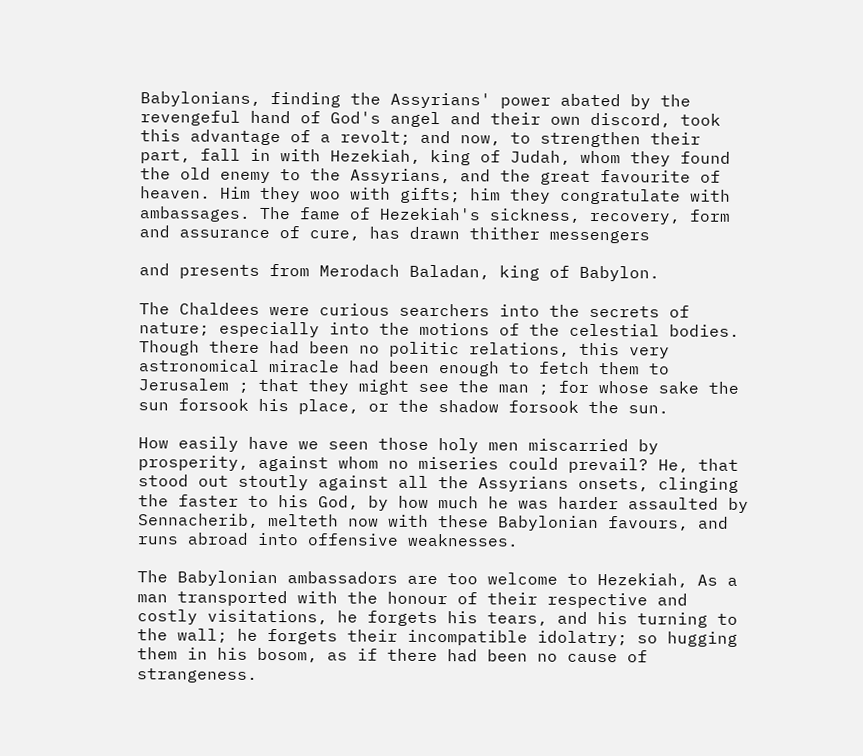Babylonians, finding the Assyrians' power abated by the revengeful hand of God's angel and their own discord, took this advantage of a revolt; and now, to strengthen their part, fall in with Hezekiah, king of Judah, whom they found the old enemy to the Assyrians, and the great favourite of heaven. Him they woo with gifts; him they congratulate with ambassages. The fame of Hezekiah's sickness, recovery, form and assurance of cure, has drawn thither messengers

and presents from Merodach Baladan, king of Babylon.

The Chaldees were curious searchers into the secrets of nature; especially into the motions of the celestial bodies. Though there had been no politic relations, this very astronomical miracle had been enough to fetch them to Jerusalem ; that they might see the man ; for whose sake the sun forsook his place, or the shadow forsook the sun.

How easily have we seen those holy men miscarried by prosperity, against whom no miseries could prevail? He, that stood out stoutly against all the Assyrians onsets, clinging the faster to his God, by how much he was harder assaulted by Sennacherib, melteth now with these Babylonian favours, and runs abroad into offensive weaknesses.

The Babylonian ambassadors are too welcome to Hezekiah, As a man transported with the honour of their respective and costly visitations, he forgets his tears, and his turning to the wall; he forgets their incompatible idolatry; so hugging them in his bosom, as if there had been no cause of strangeness.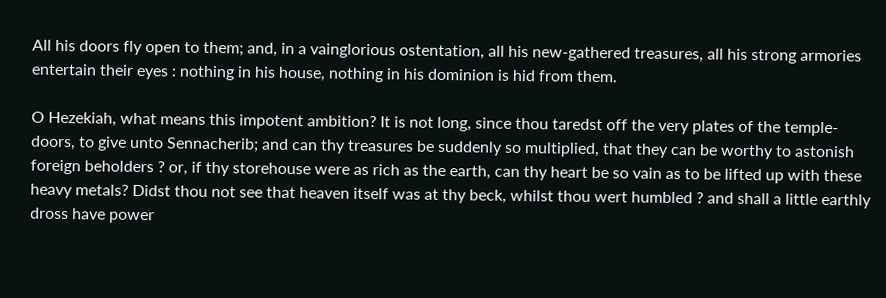All his doors fly open to them; and, in a vainglorious ostentation, all his new-gathered treasures, all his strong armories entertain their eyes : nothing in his house, nothing in his dominion is hid from them.

O Hezekiah, what means this impotent ambition? It is not long, since thou taredst off the very plates of the temple-doors, to give unto Sennacherib; and can thy treasures be suddenly so multiplied, that they can be worthy to astonish foreign beholders ? or, if thy storehouse were as rich as the earth, can thy heart be so vain as to be lifted up with these heavy metals? Didst thou not see that heaven itself was at thy beck, whilst thou wert humbled ? and shall a little earthly dross have power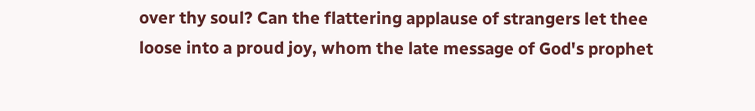over thy soul? Can the flattering applause of strangers let thee loose into a proud joy, whom the late message of God's prophet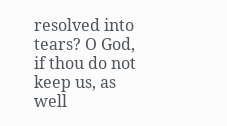resolved into tears? O God, if thou do not keep us, as well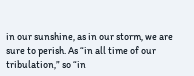in our sunshine, as in our storm, we are sure to perish. As “in all time of our tribulation,” so “in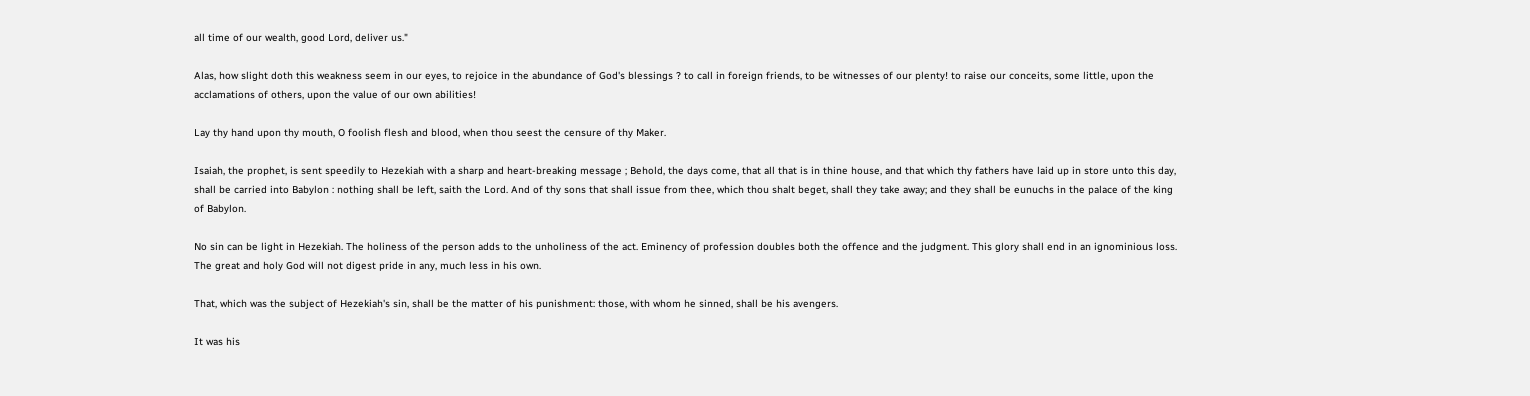all time of our wealth, good Lord, deliver us."

Alas, how slight doth this weakness seem in our eyes, to rejoice in the abundance of God's blessings ? to call in foreign friends, to be witnesses of our plenty! to raise our conceits, some little, upon the acclamations of others, upon the value of our own abilities!

Lay thy hand upon thy mouth, O foolish flesh and blood, when thou seest the censure of thy Maker.

Isaiah, the prophet, is sent speedily to Hezekiah with a sharp and heart-breaking message ; Behold, the days come, that all that is in thine house, and that which thy fathers have laid up in store unto this day, shall be carried into Babylon : nothing shall be left, saith the Lord. And of thy sons that shall issue from thee, which thou shalt beget, shall they take away; and they shall be eunuchs in the palace of the king of Babylon.

No sin can be light in Hezekiah. The holiness of the person adds to the unholiness of the act. Eminency of profession doubles both the offence and the judgment. This glory shall end in an ignominious loss. The great and holy God will not digest pride in any, much less in his own.

That, which was the subject of Hezekiah's sin, shall be the matter of his punishment: those, with whom he sinned, shall be his avengers.

It was his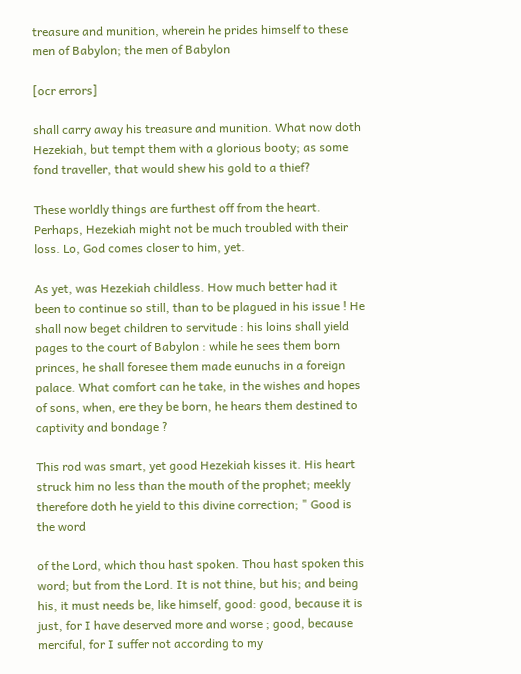treasure and munition, wherein he prides himself to these men of Babylon; the men of Babylon

[ocr errors]

shall carry away his treasure and munition. What now doth Hezekiah, but tempt them with a glorious booty; as some fond traveller, that would shew his gold to a thief?

These worldly things are furthest off from the heart. Perhaps, Hezekiah might not be much troubled with their loss. Lo, God comes closer to him, yet.

As yet, was Hezekiah childless. How much better had it been to continue so still, than to be plagued in his issue ! He shall now beget children to servitude : his loins shall yield pages to the court of Babylon : while he sees them born princes, he shall foresee them made eunuchs in a foreign palace. What comfort can he take, in the wishes and hopes of sons, when, ere they be born, he hears them destined to captivity and bondage ?

This rod was smart, yet good Hezekiah kisses it. His heart struck him no less than the mouth of the prophet; meekly therefore doth he yield to this divine correction; " Good is the word

of the Lord, which thou hast spoken. Thou hast spoken this word; but from the Lord. It is not thine, but his; and being his, it must needs be, like himself, good: good, because it is just, for I have deserved more and worse ; good, because merciful, for I suffer not according to my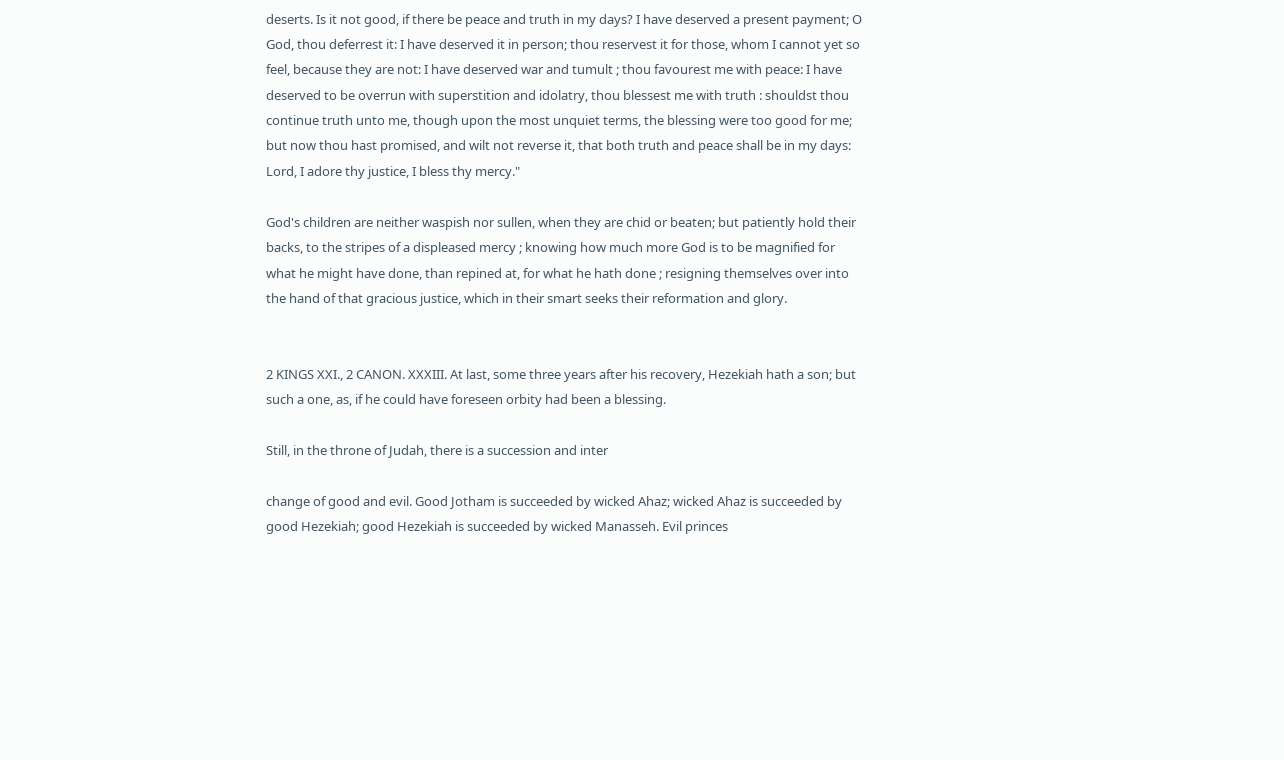deserts. Is it not good, if there be peace and truth in my days? I have deserved a present payment; O God, thou deferrest it: I have deserved it in person; thou reservest it for those, whom I cannot yet so feel, because they are not: I have deserved war and tumult ; thou favourest me with peace: I have deserved to be overrun with superstition and idolatry, thou blessest me with truth : shouldst thou continue truth unto me, though upon the most unquiet terms, the blessing were too good for me; but now thou hast promised, and wilt not reverse it, that both truth and peace shall be in my days: Lord, I adore thy justice, I bless thy mercy."

God's children are neither waspish nor sullen, when they are chid or beaten; but patiently hold their backs, to the stripes of a displeased mercy ; knowing how much more God is to be magnified for what he might have done, than repined at, for what he hath done ; resigning themselves over into the hand of that gracious justice, which in their smart seeks their reformation and glory.


2 KINGS XXI., 2 CANON. XXXIII. At last, some three years after his recovery, Hezekiah hath a son; but such a one, as, if he could have foreseen orbity had been a blessing.

Still, in the throne of Judah, there is a succession and inter

change of good and evil. Good Jotham is succeeded by wicked Ahaz; wicked Ahaz is succeeded by good Hezekiah; good Hezekiah is succeeded by wicked Manasseh. Evil princes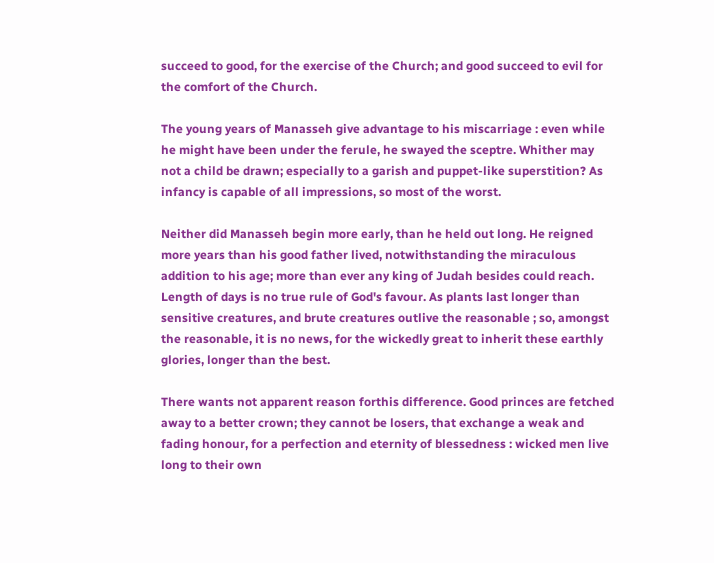succeed to good, for the exercise of the Church; and good succeed to evil for the comfort of the Church.

The young years of Manasseh give advantage to his miscarriage : even while he might have been under the ferule, he swayed the sceptre. Whither may not a child be drawn; especially to a garish and puppet-like superstition? As infancy is capable of all impressions, so most of the worst.

Neither did Manasseh begin more early, than he held out long. He reigned more years than his good father lived, notwithstanding the miraculous addition to his age; more than ever any king of Judah besides could reach. Length of days is no true rule of God's favour. As plants last longer than sensitive creatures, and brute creatures outlive the reasonable ; so, amongst the reasonable, it is no news, for the wickedly great to inherit these earthly glories, longer than the best.

There wants not apparent reason forthis difference. Good princes are fetched away to a better crown; they cannot be losers, that exchange a weak and fading honour, for a perfection and eternity of blessedness : wicked men live long to their own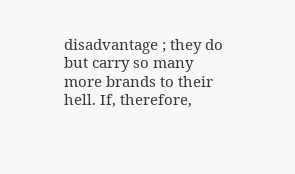disadvantage ; they do but carry so many more brands to their hell. If, therefore,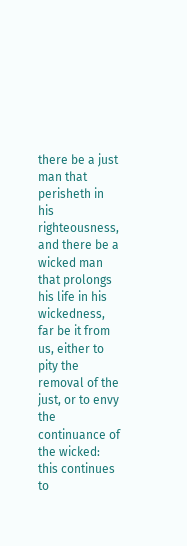there be a just man that perisheth in his righteousness, and there be a wicked man that prolongs his life in his wickedness, far be it from us, either to pity the removal of the just, or to envy the continuance of the wicked: this continues to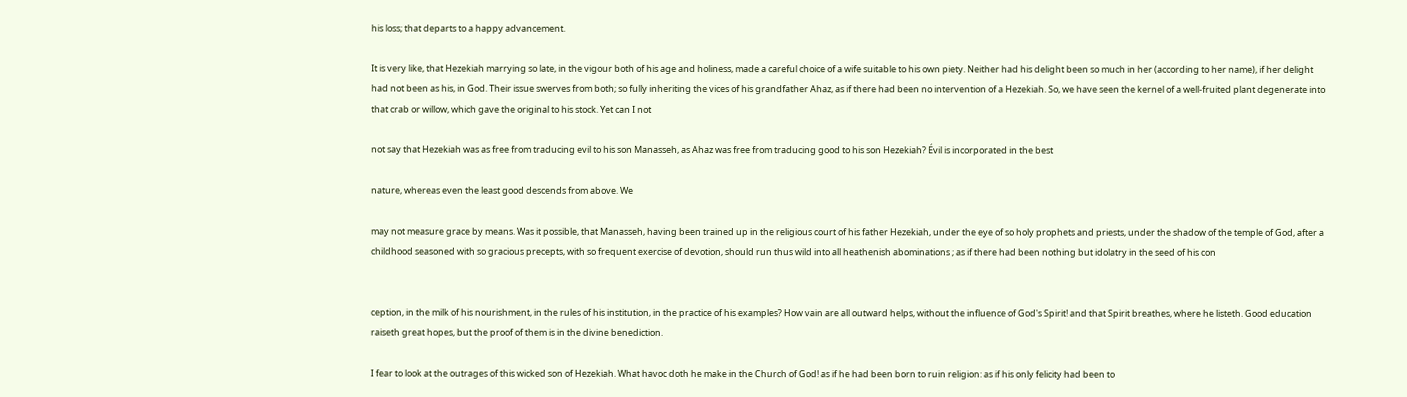his loss; that departs to a happy advancement.

It is very like, that Hezekiah marrying so late, in the vigour both of his age and holiness, made a careful choice of a wife suitable to his own piety. Neither had his delight been so much in her (according to her name), if her delight had not been as his, in God. Their issue swerves from both; so fully inheriting the vices of his grandfather Ahaz, as if there had been no intervention of a Hezekiah. So, we have seen the kernel of a well-fruited plant degenerate into that crab or willow, which gave the original to his stock. Yet can I not

not say that Hezekiah was as free from traducing evil to his son Manasseh, as Ahaz was free from traducing good to his son Hezekiah? Évil is incorporated in the best

nature, whereas even the least good descends from above. We

may not measure grace by means. Was it possible, that Manasseh, having been trained up in the religious court of his father Hezekiah, under the eye of so holy prophets and priests, under the shadow of the temple of God, after a childhood seasoned with so gracious precepts, with so frequent exercise of devotion, should run thus wild into all heathenish abominations ; as if there had been nothing but idolatry in the seed of his con


ception, in the milk of his nourishment, in the rules of his institution, in the practice of his examples? How vain are all outward helps, without the influence of God's Spirit! and that Spirit breathes, where he listeth. Good education raiseth great hopes, but the proof of them is in the divine benediction.

I fear to look at the outrages of this wicked son of Hezekiah. What havoc doth he make in the Church of God! as if he had been born to ruin religion: as if his only felicity had been to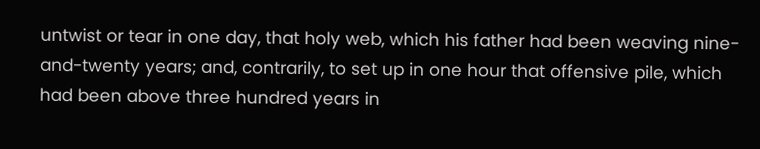untwist or tear in one day, that holy web, which his father had been weaving nine-and-twenty years; and, contrarily, to set up in one hour that offensive pile, which had been above three hundred years in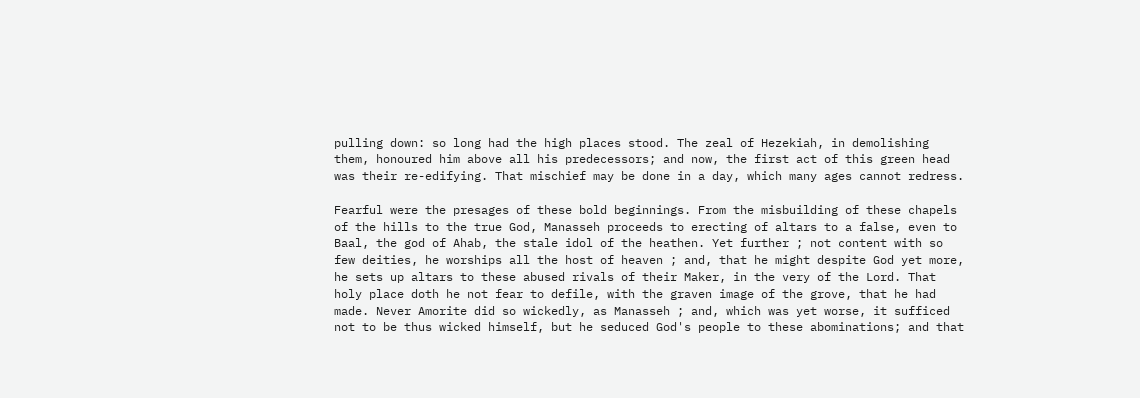pulling down: so long had the high places stood. The zeal of Hezekiah, in demolishing them, honoured him above all his predecessors; and now, the first act of this green head was their re-edifying. That mischief may be done in a day, which many ages cannot redress.

Fearful were the presages of these bold beginnings. From the misbuilding of these chapels of the hills to the true God, Manasseh proceeds to erecting of altars to a false, even to Baal, the god of Ahab, the stale idol of the heathen. Yet further ; not content with so few deities, he worships all the host of heaven ; and, that he might despite God yet more, he sets up altars to these abused rivals of their Maker, in the very of the Lord. That holy place doth he not fear to defile, with the graven image of the grove, that he had made. Never Amorite did so wickedly, as Manasseh ; and, which was yet worse, it sufficed not to be thus wicked himself, but he seduced God's people to these abominations; and that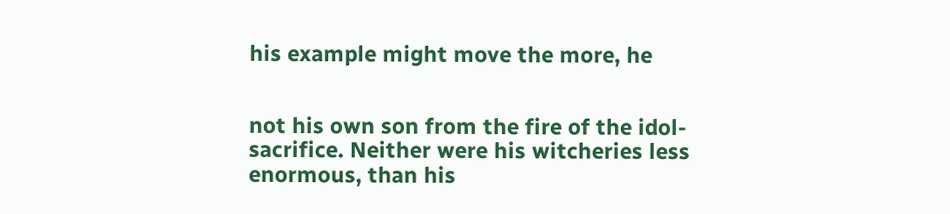his example might move the more, he


not his own son from the fire of the idol-sacrifice. Neither were his witcheries less enormous, than his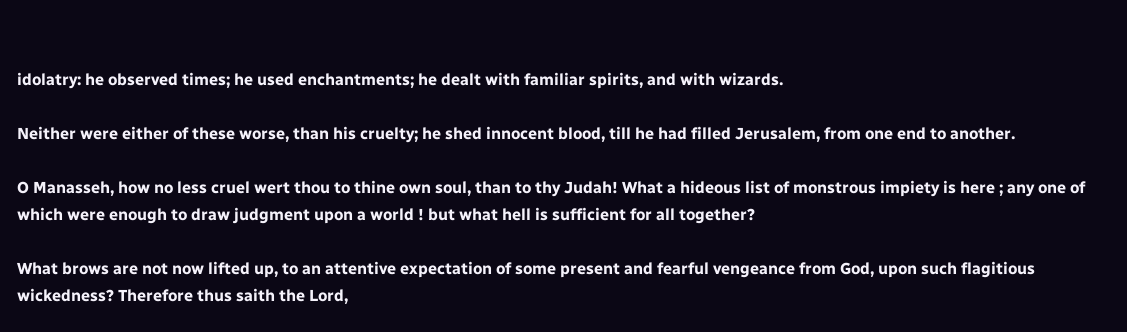idolatry: he observed times; he used enchantments; he dealt with familiar spirits, and with wizards.

Neither were either of these worse, than his cruelty; he shed innocent blood, till he had filled Jerusalem, from one end to another.

O Manasseh, how no less cruel wert thou to thine own soul, than to thy Judah! What a hideous list of monstrous impiety is here ; any one of which were enough to draw judgment upon a world ! but what hell is sufficient for all together?

What brows are not now lifted up, to an attentive expectation of some present and fearful vengeance from God, upon such flagitious wickedness? Therefore thus saith the Lord,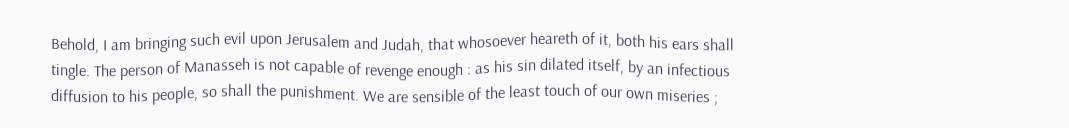Behold, I am bringing such evil upon Jerusalem and Judah, that whosoever heareth of it, both his ears shall tingle. The person of Manasseh is not capable of revenge enough : as his sin dilated itself, by an infectious diffusion to his people, so shall the punishment. We are sensible of the least touch of our own miseries ;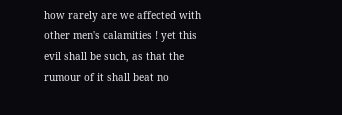how rarely are we affected with other men's calamities ! yet this evil shall be such, as that the rumour of it shall beat no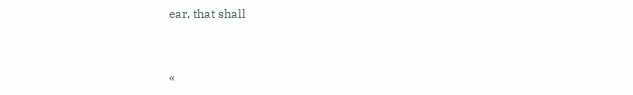ear, that shall


«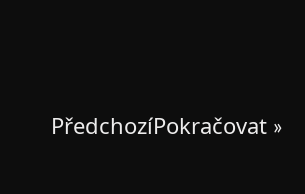PředchozíPokračovat »